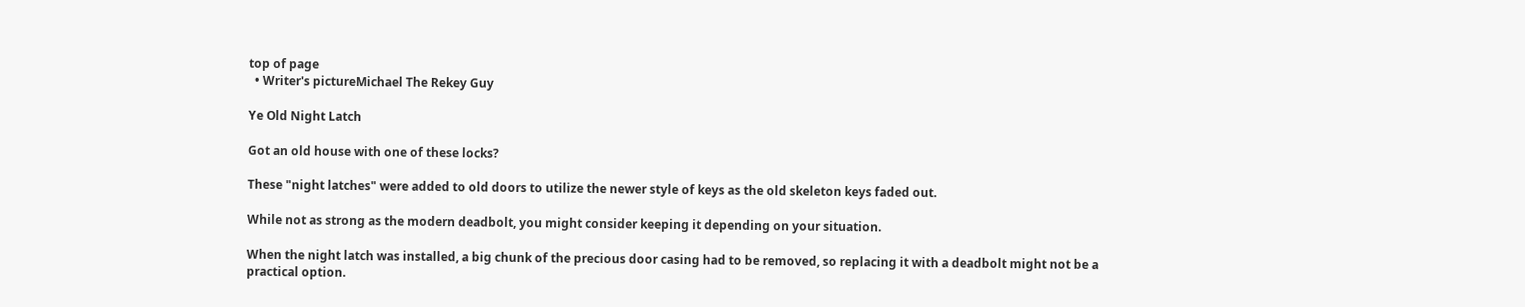top of page
  • Writer's pictureMichael The Rekey Guy

Ye Old Night Latch

Got an old house with one of these locks?

These "night latches" were added to old doors to utilize the newer style of keys as the old skeleton keys faded out.

While not as strong as the modern deadbolt, you might consider keeping it depending on your situation.

When the night latch was installed, a big chunk of the precious door casing had to be removed, so replacing it with a deadbolt might not be a practical option.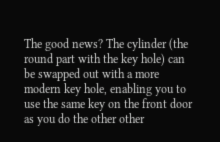The good news? The cylinder (the round part with the key hole) can be swapped out with a more modern key hole, enabling you to use the same key on the front door as you do the other other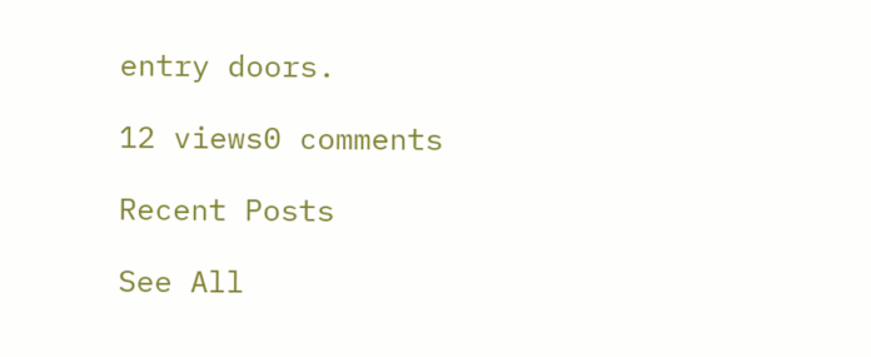entry doors.

12 views0 comments

Recent Posts

See All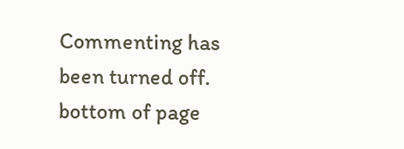Commenting has been turned off.
bottom of page